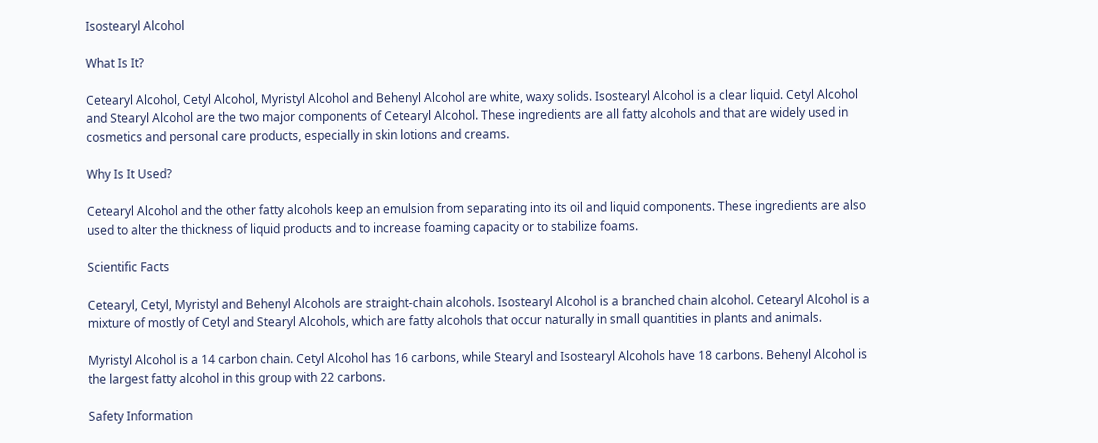Isostearyl Alcohol

What Is It?

Cetearyl Alcohol, Cetyl Alcohol, Myristyl Alcohol and Behenyl Alcohol are white, waxy solids. Isostearyl Alcohol is a clear liquid. Cetyl Alcohol and Stearyl Alcohol are the two major components of Cetearyl Alcohol. These ingredients are all fatty alcohols and that are widely used in cosmetics and personal care products, especially in skin lotions and creams.

Why Is It Used?

Cetearyl Alcohol and the other fatty alcohols keep an emulsion from separating into its oil and liquid components. These ingredients are also used to alter the thickness of liquid products and to increase foaming capacity or to stabilize foams.

Scientific Facts

Cetearyl, Cetyl, Myristyl and Behenyl Alcohols are straight-chain alcohols. Isostearyl Alcohol is a branched chain alcohol. Cetearyl Alcohol is a mixture of mostly of Cetyl and Stearyl Alcohols, which are fatty alcohols that occur naturally in small quantities in plants and animals.

Myristyl Alcohol is a 14 carbon chain. Cetyl Alcohol has 16 carbons, while Stearyl and Isostearyl Alcohols have 18 carbons. Behenyl Alcohol is the largest fatty alcohol in this group with 22 carbons.

Safety Information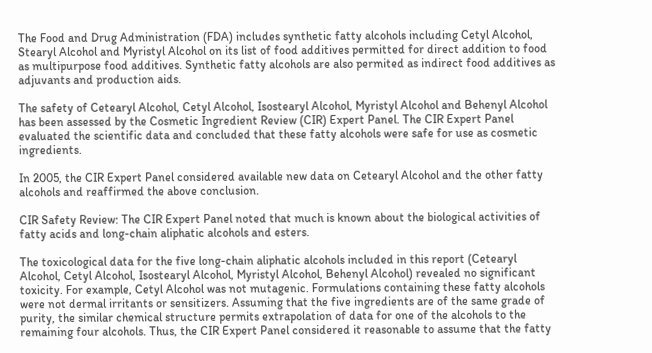The Food and Drug Administration (FDA) includes synthetic fatty alcohols including Cetyl Alcohol, Stearyl Alcohol and Myristyl Alcohol on its list of food additives permitted for direct addition to food as multipurpose food additives. Synthetic fatty alcohols are also permited as indirect food additives as adjuvants and production aids.

The safety of Cetearyl Alcohol, Cetyl Alcohol, Isostearyl Alcohol, Myristyl Alcohol and Behenyl Alcohol has been assessed by the Cosmetic Ingredient Review (CIR) Expert Panel. The CIR Expert Panel evaluated the scientific data and concluded that these fatty alcohols were safe for use as cosmetic ingredients.

In 2005, the CIR Expert Panel considered available new data on Cetearyl Alcohol and the other fatty alcohols and reaffirmed the above conclusion.

CIR Safety Review: The CIR Expert Panel noted that much is known about the biological activities of fatty acids and long-chain aliphatic alcohols and esters.

The toxicological data for the five long-chain aliphatic alcohols included in this report (Cetearyl Alcohol, Cetyl Alcohol, Isostearyl Alcohol, Myristyl Alcohol, Behenyl Alcohol) revealed no significant toxicity. For example, Cetyl Alcohol was not mutagenic. Formulations containing these fatty alcohols were not dermal irritants or sensitizers. Assuming that the five ingredients are of the same grade of purity, the similar chemical structure permits extrapolation of data for one of the alcohols to the remaining four alcohols. Thus, the CIR Expert Panel considered it reasonable to assume that the fatty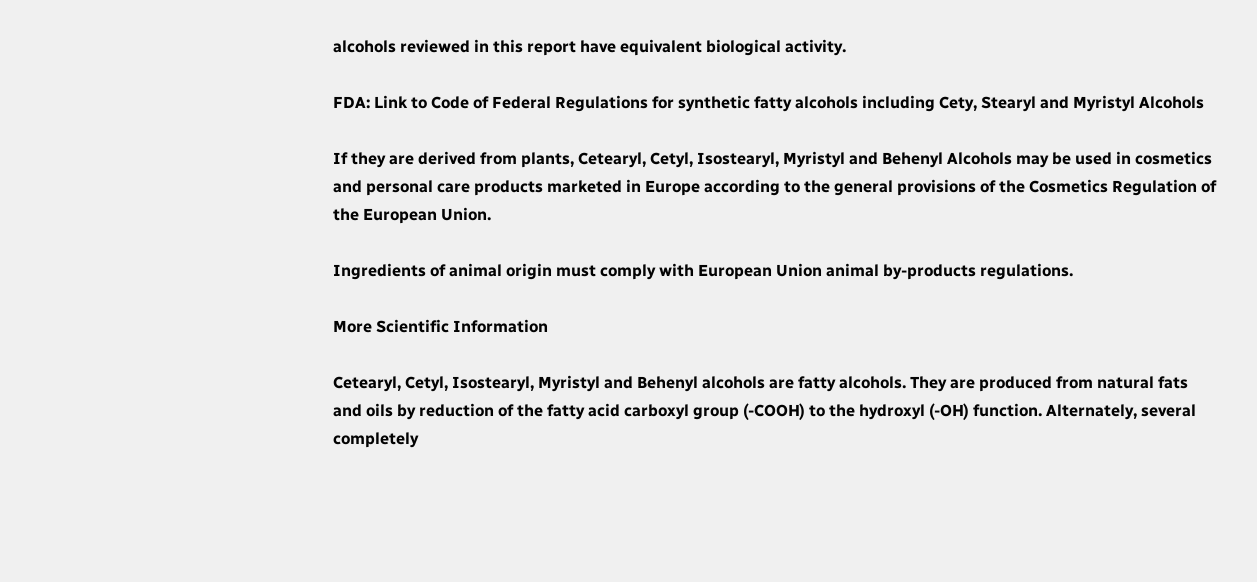alcohols reviewed in this report have equivalent biological activity.

FDA: Link to Code of Federal Regulations for synthetic fatty alcohols including Cety, Stearyl and Myristyl Alcohols

If they are derived from plants, Cetearyl, Cetyl, Isostearyl, Myristyl and Behenyl Alcohols may be used in cosmetics and personal care products marketed in Europe according to the general provisions of the Cosmetics Regulation of the European Union.

Ingredients of animal origin must comply with European Union animal by-products regulations.

More Scientific Information

Cetearyl, Cetyl, Isostearyl, Myristyl and Behenyl alcohols are fatty alcohols. They are produced from natural fats and oils by reduction of the fatty acid carboxyl group (-COOH) to the hydroxyl (-OH) function. Alternately, several completely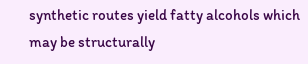synthetic routes yield fatty alcohols which may be structurally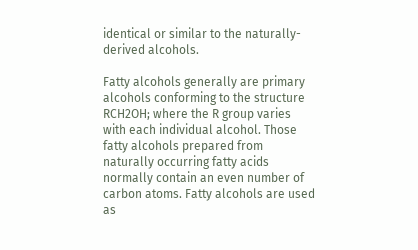identical or similar to the naturally-derived alcohols.

Fatty alcohols generally are primary alcohols conforming to the structure RCH2OH; where the R group varies with each individual alcohol. Those fatty alcohols prepared from naturally occurring fatty acids normally contain an even number of carbon atoms. Fatty alcohols are used as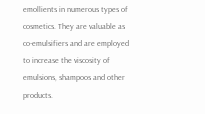emollients in numerous types of cosmetics. They are valuable as co-emulsifiers and are employed to increase the viscosity of emulsions, shampoos and other products.